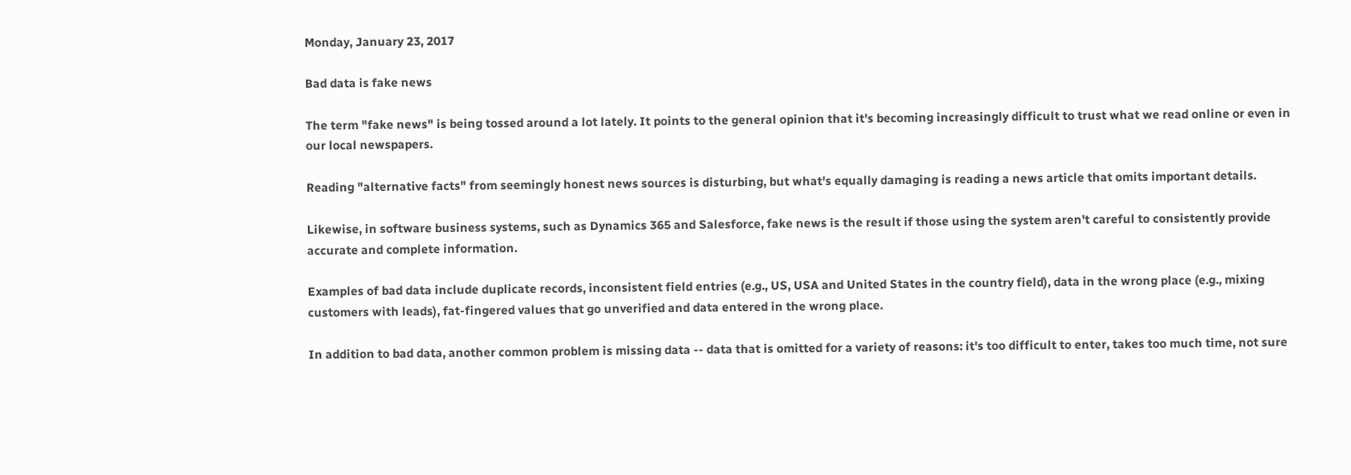Monday, January 23, 2017

Bad data is fake news

The term "fake news" is being tossed around a lot lately. It points to the general opinion that it's becoming increasingly difficult to trust what we read online or even in our local newspapers.

Reading "alternative facts" from seemingly honest news sources is disturbing, but what's equally damaging is reading a news article that omits important details.

Likewise, in software business systems, such as Dynamics 365 and Salesforce, fake news is the result if those using the system aren't careful to consistently provide accurate and complete information.

Examples of bad data include duplicate records, inconsistent field entries (e.g., US, USA and United States in the country field), data in the wrong place (e.g., mixing customers with leads), fat-fingered values that go unverified and data entered in the wrong place.

In addition to bad data, another common problem is missing data -- data that is omitted for a variety of reasons: it's too difficult to enter, takes too much time, not sure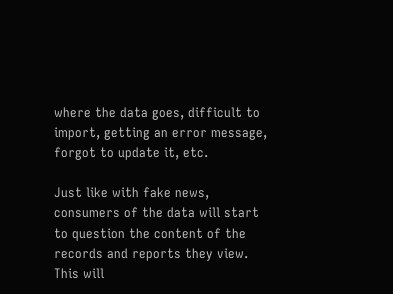where the data goes, difficult to import, getting an error message, forgot to update it, etc.

Just like with fake news, consumers of the data will start to question the content of the records and reports they view. This will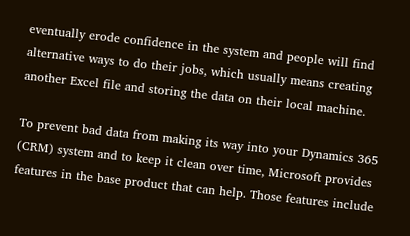eventually erode confidence in the system and people will find alternative ways to do their jobs, which usually means creating another Excel file and storing the data on their local machine.

To prevent bad data from making its way into your Dynamics 365 (CRM) system and to keep it clean over time, Microsoft provides features in the base product that can help. Those features include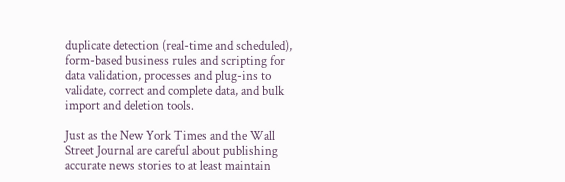duplicate detection (real-time and scheduled), form-based business rules and scripting for data validation, processes and plug-ins to validate, correct and complete data, and bulk import and deletion tools.

Just as the New York Times and the Wall Street Journal are careful about publishing accurate news stories to at least maintain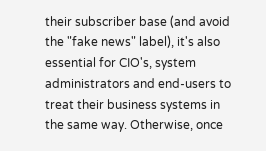their subscriber base (and avoid the "fake news" label), it's also essential for CIO's, system administrators and end-users to treat their business systems in the same way. Otherwise, once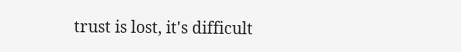trust is lost, it's difficult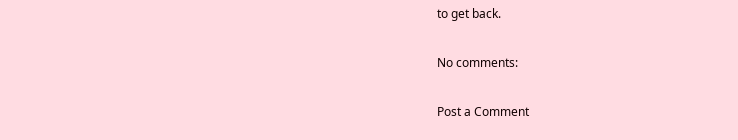to get back.

No comments:

Post a Comment